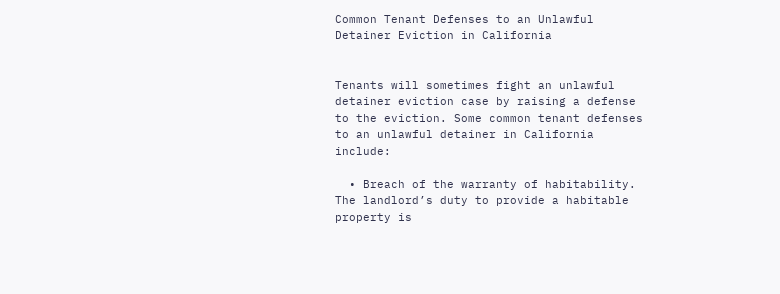Common Tenant Defenses to an Unlawful Detainer Eviction in California


Tenants will sometimes fight an unlawful detainer eviction case by raising a defense to the eviction. Some common tenant defenses to an unlawful detainer in California include:

  • Breach of the warranty of habitability. The landlord’s duty to provide a habitable property is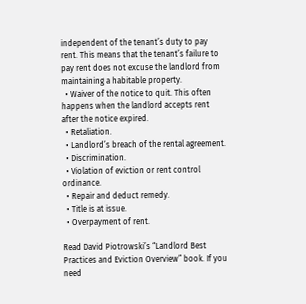independent of the tenant’s duty to pay rent. This means that the tenant’s failure to pay rent does not excuse the landlord from maintaining a habitable property.
  • Waiver of the notice to quit. This often happens when the landlord accepts rent after the notice expired.
  • Retaliation.
  • Landlord’s breach of the rental agreement.
  • Discrimination.
  • Violation of eviction or rent control ordinance.
  • Repair and deduct remedy.
  • Title is at issue.
  • Overpayment of rent.

Read David Piotrowski’s “Landlord Best Practices and Eviction Overview” book. If you need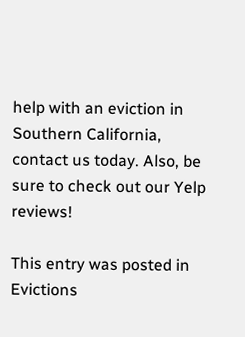help with an eviction in Southern California, contact us today. Also, be sure to check out our Yelp reviews!

This entry was posted in Evictions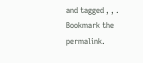and tagged , , . Bookmark the permalink.